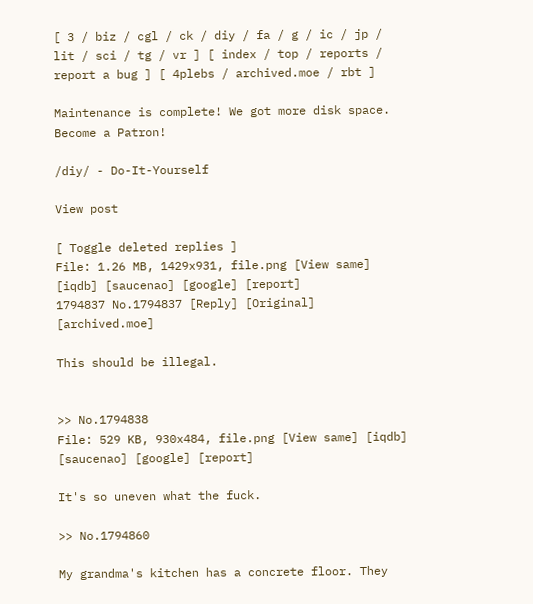[ 3 / biz / cgl / ck / diy / fa / g / ic / jp / lit / sci / tg / vr ] [ index / top / reports / report a bug ] [ 4plebs / archived.moe / rbt ]

Maintenance is complete! We got more disk space.
Become a Patron!

/diy/ - Do-It-Yourself

View post

[ Toggle deleted replies ]
File: 1.26 MB, 1429x931, file.png [View same] [iqdb] [saucenao] [google] [report]
1794837 No.1794837 [Reply] [Original] [archived.moe]

This should be illegal.


>> No.1794838
File: 529 KB, 930x484, file.png [View same] [iqdb] [saucenao] [google] [report]

It's so uneven what the fuck.

>> No.1794860

My grandma's kitchen has a concrete floor. They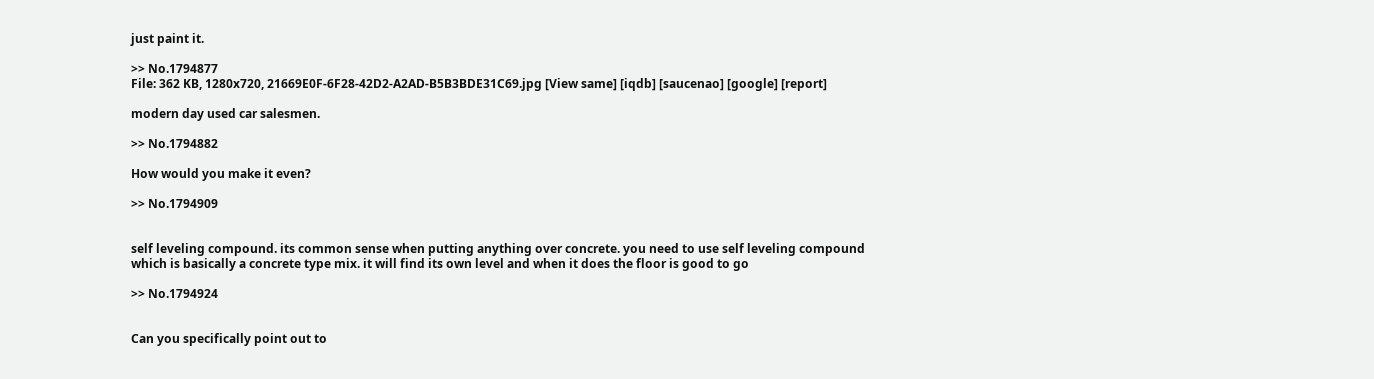just paint it.

>> No.1794877
File: 362 KB, 1280x720, 21669E0F-6F28-42D2-A2AD-B5B3BDE31C69.jpg [View same] [iqdb] [saucenao] [google] [report]

modern day used car salesmen.

>> No.1794882

How would you make it even?

>> No.1794909


self leveling compound. its common sense when putting anything over concrete. you need to use self leveling compound which is basically a concrete type mix. it will find its own level and when it does the floor is good to go

>> No.1794924


Can you specifically point out to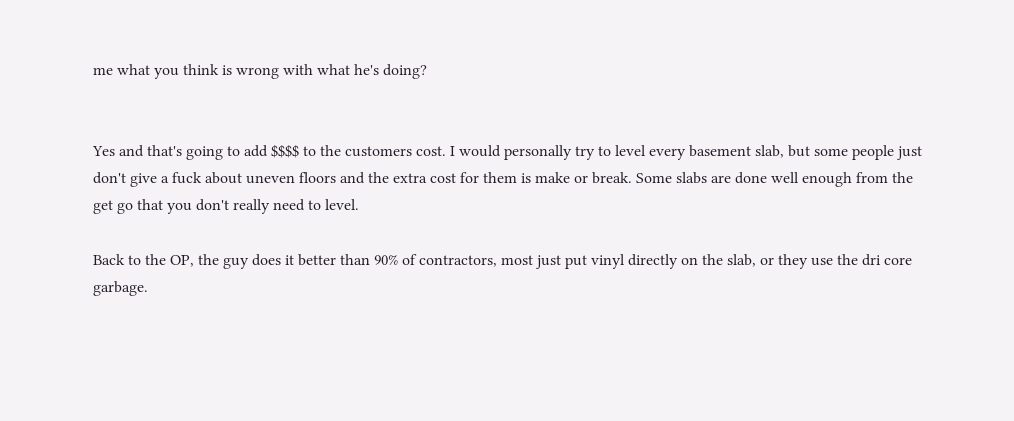me what you think is wrong with what he's doing?


Yes and that's going to add $$$$ to the customers cost. I would personally try to level every basement slab, but some people just don't give a fuck about uneven floors and the extra cost for them is make or break. Some slabs are done well enough from the get go that you don't really need to level.

Back to the OP, the guy does it better than 90% of contractors, most just put vinyl directly on the slab, or they use the dri core garbage.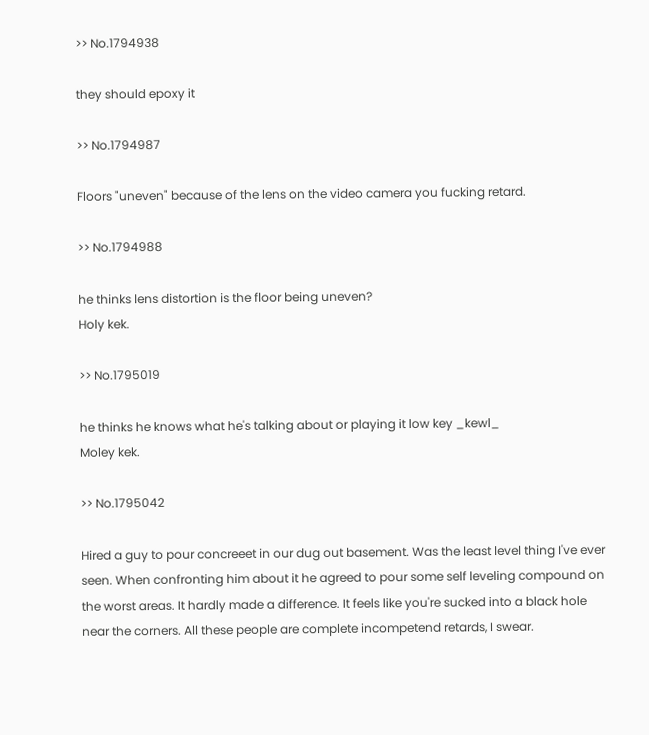>> No.1794938

they should epoxy it

>> No.1794987

Floors "uneven" because of the lens on the video camera you fucking retard.

>> No.1794988

he thinks lens distortion is the floor being uneven?
Holy kek.

>> No.1795019

he thinks he knows what he's talking about or playing it low key _kewl_
Moley kek.

>> No.1795042

Hired a guy to pour concreeet in our dug out basement. Was the least level thing I've ever seen. When confronting him about it he agreed to pour some self leveling compound on the worst areas. It hardly made a difference. It feels like you're sucked into a black hole near the corners. All these people are complete incompetend retards, I swear.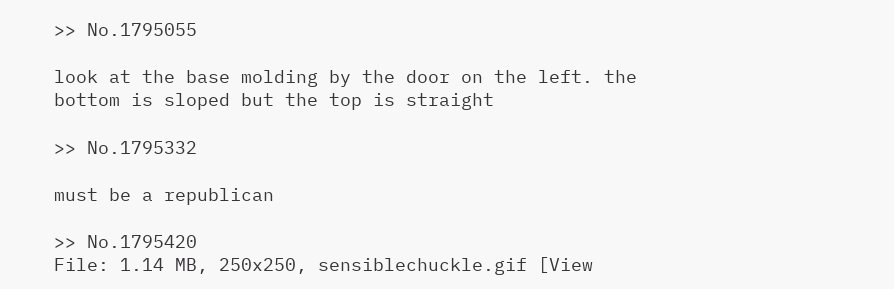>> No.1795055

look at the base molding by the door on the left. the bottom is sloped but the top is straight

>> No.1795332

must be a republican

>> No.1795420
File: 1.14 MB, 250x250, sensiblechuckle.gif [View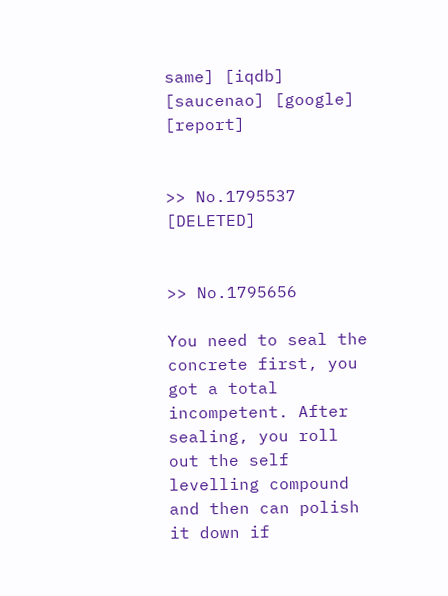same] [iqdb] [saucenao] [google] [report]


>> No.1795537 [DELETED]


>> No.1795656

You need to seal the concrete first, you got a total incompetent. After sealing, you roll out the self levelling compound and then can polish it down if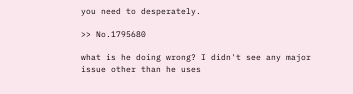you need to desperately.

>> No.1795680

what is he doing wrong? I didn't see any major issue other than he uses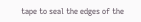tape to seal the edges of the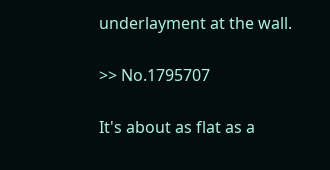underlayment at the wall.

>> No.1795707

It's about as flat as a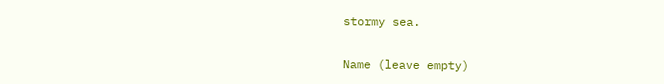stormy sea.

Name (leave empty)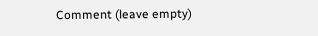Comment (leave empty)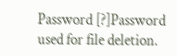Password [?]Password used for file deletion.